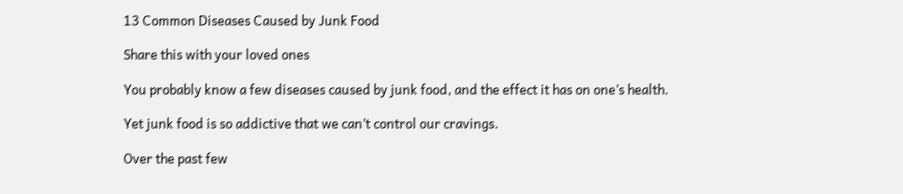13 Common Diseases Caused by Junk Food

Share this with your loved ones

You probably know a few diseases caused by junk food, and the effect it has on one’s health.

Yet junk food is so addictive that we can’t control our cravings.

Over the past few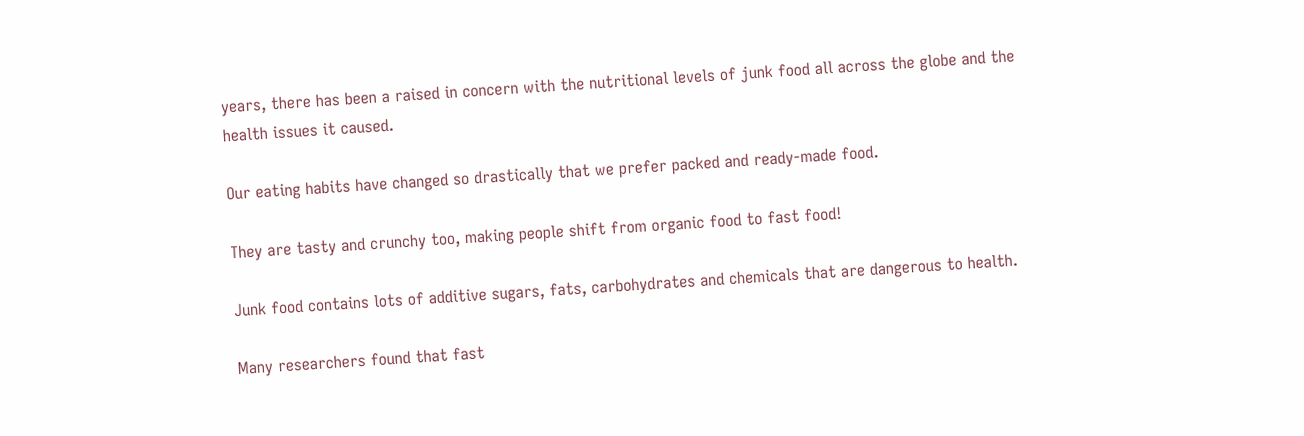years, there has been a raised in concern with the nutritional levels of junk food all across the globe and the health issues it caused.

Our eating habits have changed so drastically that we prefer packed and ready-made food.

They are tasty and crunchy too, making people shift from organic food to fast food!

Junk food contains lots of additive sugars, fats, carbohydrates and chemicals that are dangerous to health.

Many researchers found that fast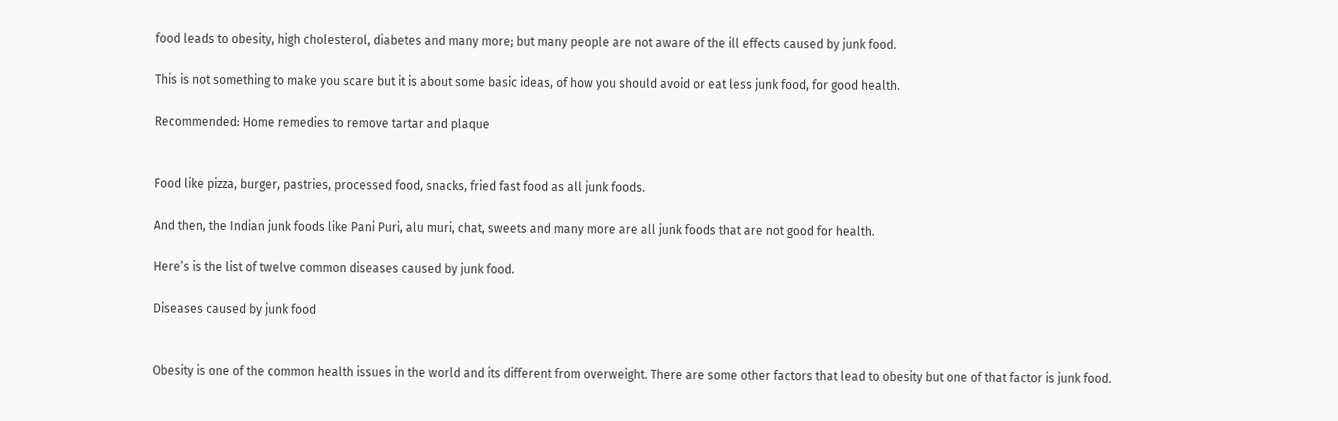food leads to obesity, high cholesterol, diabetes and many more; but many people are not aware of the ill effects caused by junk food.

This is not something to make you scare but it is about some basic ideas, of how you should avoid or eat less junk food, for good health.

Recommended: Home remedies to remove tartar and plaque


Food like pizza, burger, pastries, processed food, snacks, fried fast food as all junk foods.

And then, the Indian junk foods like Pani Puri, alu muri, chat, sweets and many more are all junk foods that are not good for health.

Here’s is the list of twelve common diseases caused by junk food.

Diseases caused by junk food


Obesity is one of the common health issues in the world and its different from overweight. There are some other factors that lead to obesity but one of that factor is junk food.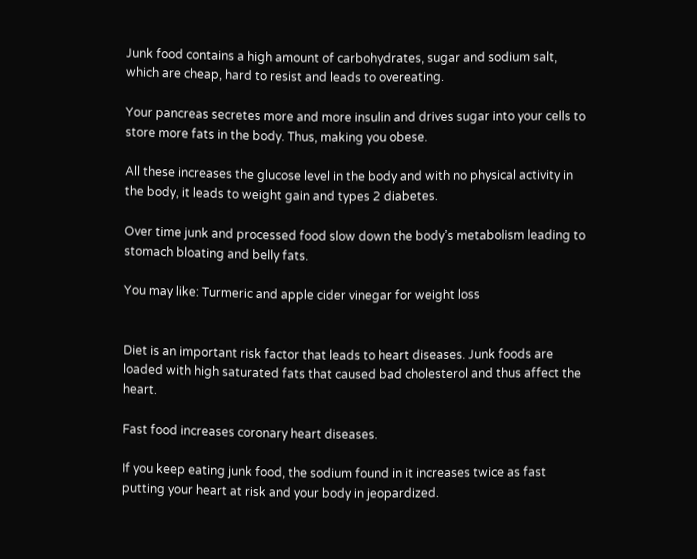Junk food contains a high amount of carbohydrates, sugar and sodium salt, which are cheap, hard to resist and leads to overeating.

Your pancreas secretes more and more insulin and drives sugar into your cells to store more fats in the body. Thus, making you obese.

All these increases the glucose level in the body and with no physical activity in the body, it leads to weight gain and types 2 diabetes.

Over time junk and processed food slow down the body’s metabolism leading to stomach bloating and belly fats.

You may like: Turmeric and apple cider vinegar for weight loss


Diet is an important risk factor that leads to heart diseases. Junk foods are loaded with high saturated fats that caused bad cholesterol and thus affect the heart.

Fast food increases coronary heart diseases.

If you keep eating junk food, the sodium found in it increases twice as fast putting your heart at risk and your body in jeopardized.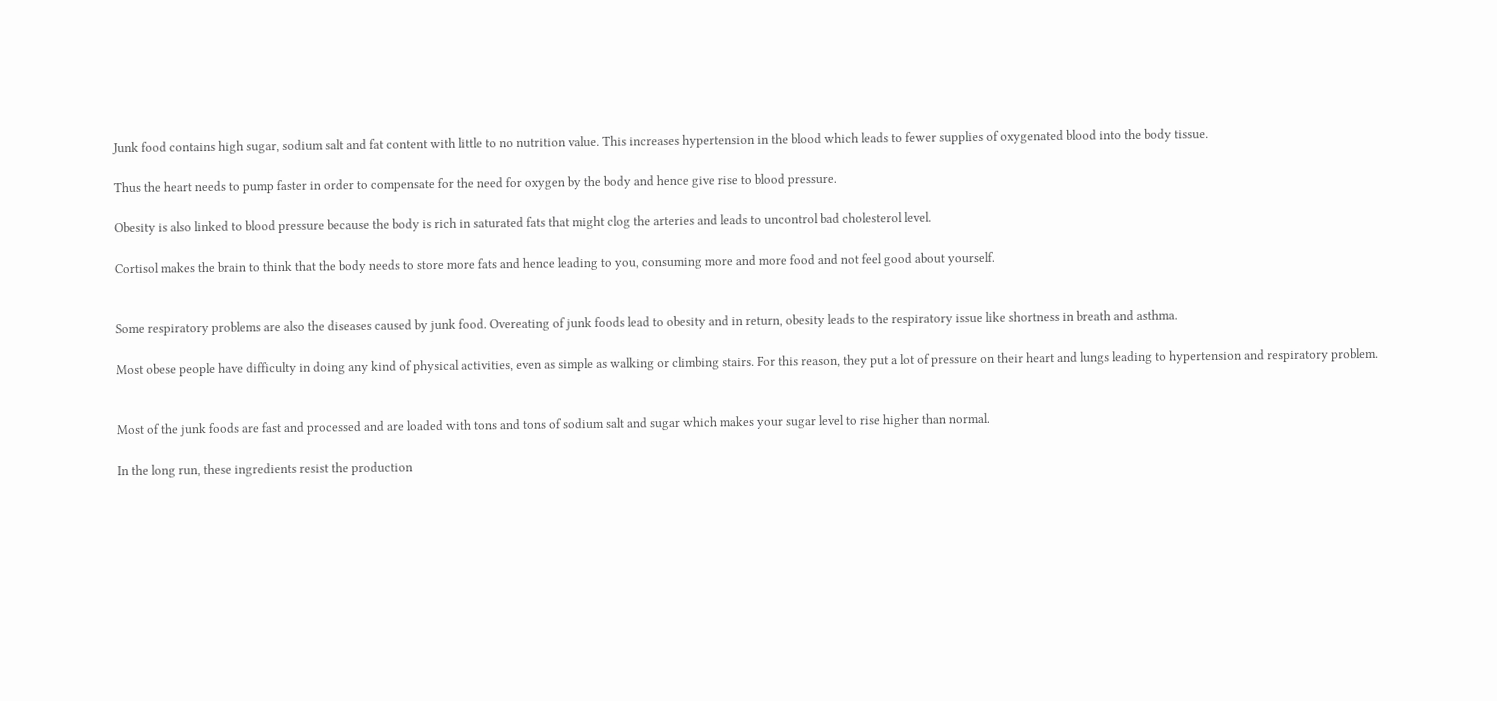Junk food contains high sugar, sodium salt and fat content with little to no nutrition value. This increases hypertension in the blood which leads to fewer supplies of oxygenated blood into the body tissue.

Thus the heart needs to pump faster in order to compensate for the need for oxygen by the body and hence give rise to blood pressure.

Obesity is also linked to blood pressure because the body is rich in saturated fats that might clog the arteries and leads to uncontrol bad cholesterol level.

Cortisol makes the brain to think that the body needs to store more fats and hence leading to you, consuming more and more food and not feel good about yourself.


Some respiratory problems are also the diseases caused by junk food. Overeating of junk foods lead to obesity and in return, obesity leads to the respiratory issue like shortness in breath and asthma.

Most obese people have difficulty in doing any kind of physical activities, even as simple as walking or climbing stairs. For this reason, they put a lot of pressure on their heart and lungs leading to hypertension and respiratory problem.


Most of the junk foods are fast and processed and are loaded with tons and tons of sodium salt and sugar which makes your sugar level to rise higher than normal.

In the long run, these ingredients resist the production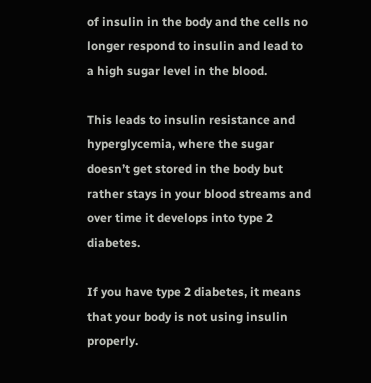of insulin in the body and the cells no longer respond to insulin and lead to a high sugar level in the blood.

This leads to insulin resistance and hyperglycemia, where the sugar doesn’t get stored in the body but rather stays in your blood streams and over time it develops into type 2 diabetes.

If you have type 2 diabetes, it means that your body is not using insulin properly.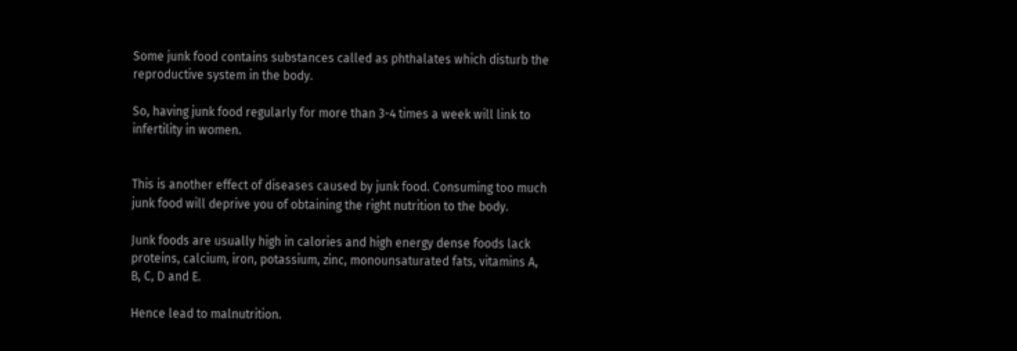Some junk food contains substances called as phthalates which disturb the reproductive system in the body.

So, having junk food regularly for more than 3-4 times a week will link to infertility in women.


This is another effect of diseases caused by junk food. Consuming too much junk food will deprive you of obtaining the right nutrition to the body.

Junk foods are usually high in calories and high energy dense foods lack proteins, calcium, iron, potassium, zinc, monounsaturated fats, vitamins A, B, C, D and E.

Hence lead to malnutrition.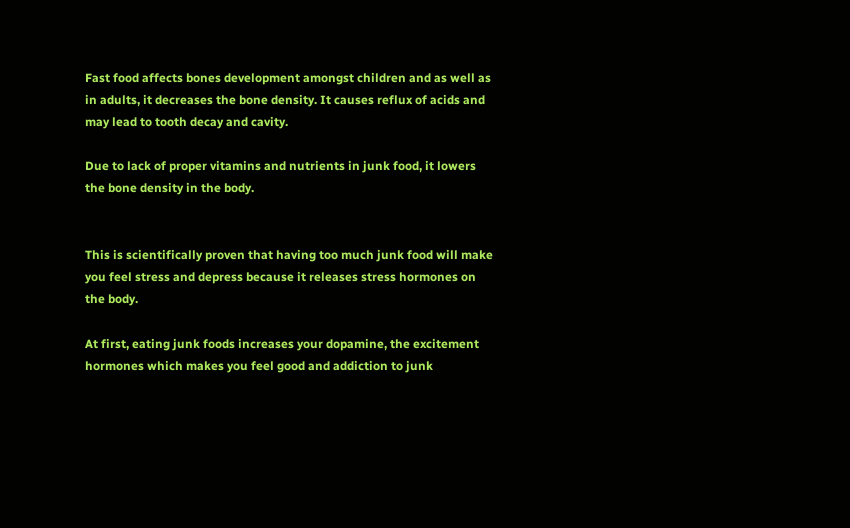Fast food affects bones development amongst children and as well as in adults, it decreases the bone density. It causes reflux of acids and may lead to tooth decay and cavity.

Due to lack of proper vitamins and nutrients in junk food, it lowers the bone density in the body.


This is scientifically proven that having too much junk food will make you feel stress and depress because it releases stress hormones on the body.

At first, eating junk foods increases your dopamine, the excitement hormones which makes you feel good and addiction to junk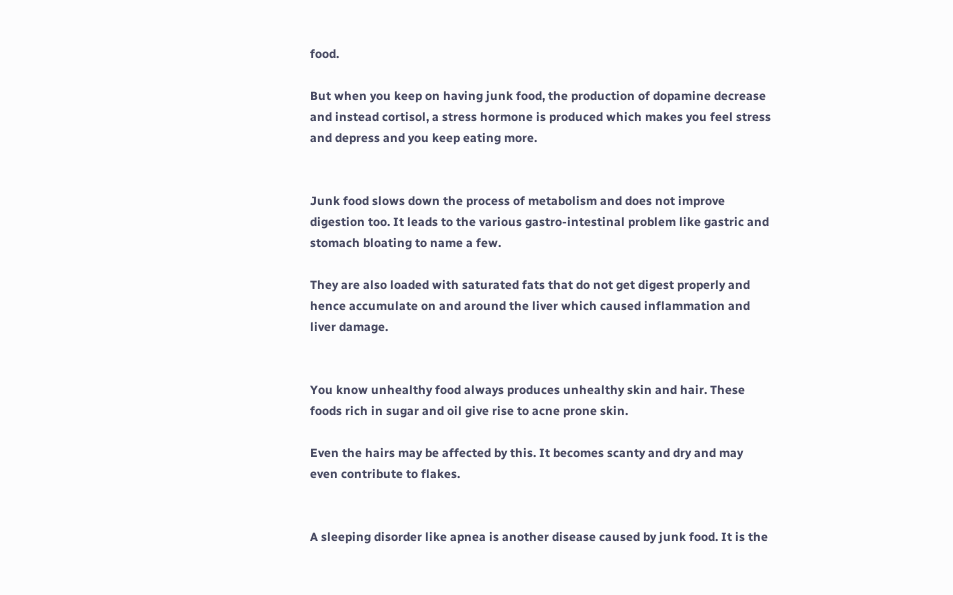food.

But when you keep on having junk food, the production of dopamine decrease and instead cortisol, a stress hormone is produced which makes you feel stress and depress and you keep eating more.


Junk food slows down the process of metabolism and does not improve digestion too. It leads to the various gastro-intestinal problem like gastric and stomach bloating to name a few.

They are also loaded with saturated fats that do not get digest properly and hence accumulate on and around the liver which caused inflammation and liver damage.


You know unhealthy food always produces unhealthy skin and hair. These foods rich in sugar and oil give rise to acne prone skin.

Even the hairs may be affected by this. It becomes scanty and dry and may even contribute to flakes.


A sleeping disorder like apnea is another disease caused by junk food. It is the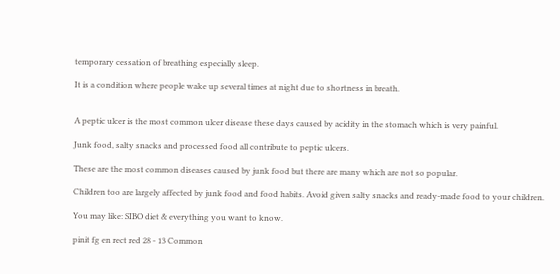temporary cessation of breathing especially sleep.

It is a condition where people wake up several times at night due to shortness in breath.


A peptic ulcer is the most common ulcer disease these days caused by acidity in the stomach which is very painful.

Junk food, salty snacks and processed food all contribute to peptic ulcers.

These are the most common diseases caused by junk food but there are many which are not so popular.

Children too are largely affected by junk food and food habits. Avoid given salty snacks and ready-made food to your children.

You may like: SIBO diet & everything you want to know.

pinit fg en rect red 28 - 13 Common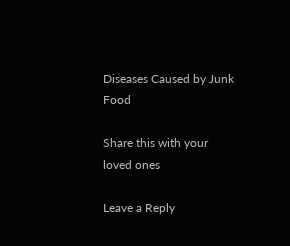Diseases Caused by Junk Food

Share this with your loved ones

Leave a Reply